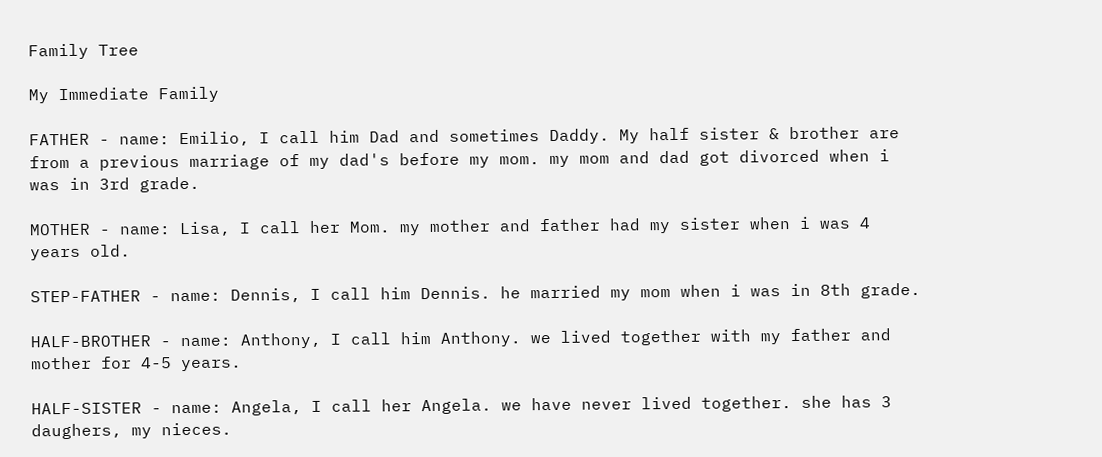Family Tree

My Immediate Family

FATHER - name: Emilio, I call him Dad and sometimes Daddy. My half sister & brother are from a previous marriage of my dad's before my mom. my mom and dad got divorced when i was in 3rd grade.

MOTHER - name: Lisa, I call her Mom. my mother and father had my sister when i was 4 years old.

STEP-FATHER - name: Dennis, I call him Dennis. he married my mom when i was in 8th grade.

HALF-BROTHER - name: Anthony, I call him Anthony. we lived together with my father and mother for 4-5 years.

HALF-SISTER - name: Angela, I call her Angela. we have never lived together. she has 3 daughers, my nieces.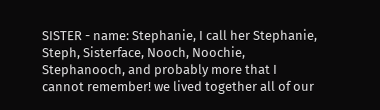SISTER - name: Stephanie, I call her Stephanie, Steph, Sisterface, Nooch, Noochie, Stephanooch, and probably more that I cannot remember! we lived together all of our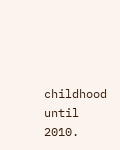childhood until 2010.